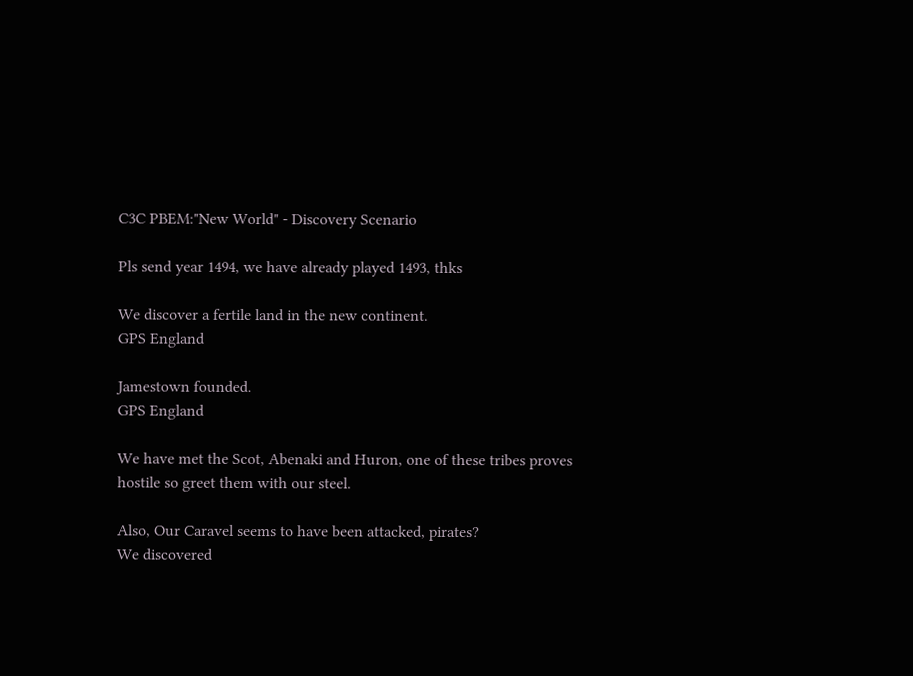C3C PBEM:"New World" - Discovery Scenario

Pls send year 1494, we have already played 1493, thks

We discover a fertile land in the new continent.
GPS England

Jamestown founded.
GPS England

We have met the Scot, Abenaki and Huron, one of these tribes proves hostile so greet them with our steel.

Also, Our Caravel seems to have been attacked, pirates?
We discovered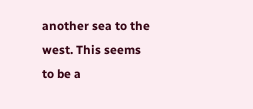another sea to the west. This seems to be a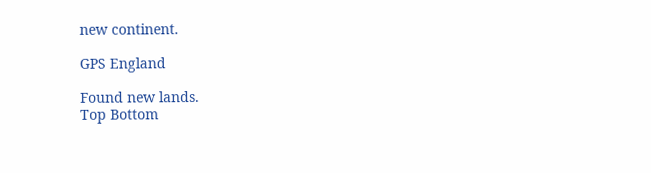new continent.

GPS England

Found new lands.
Top Bottom